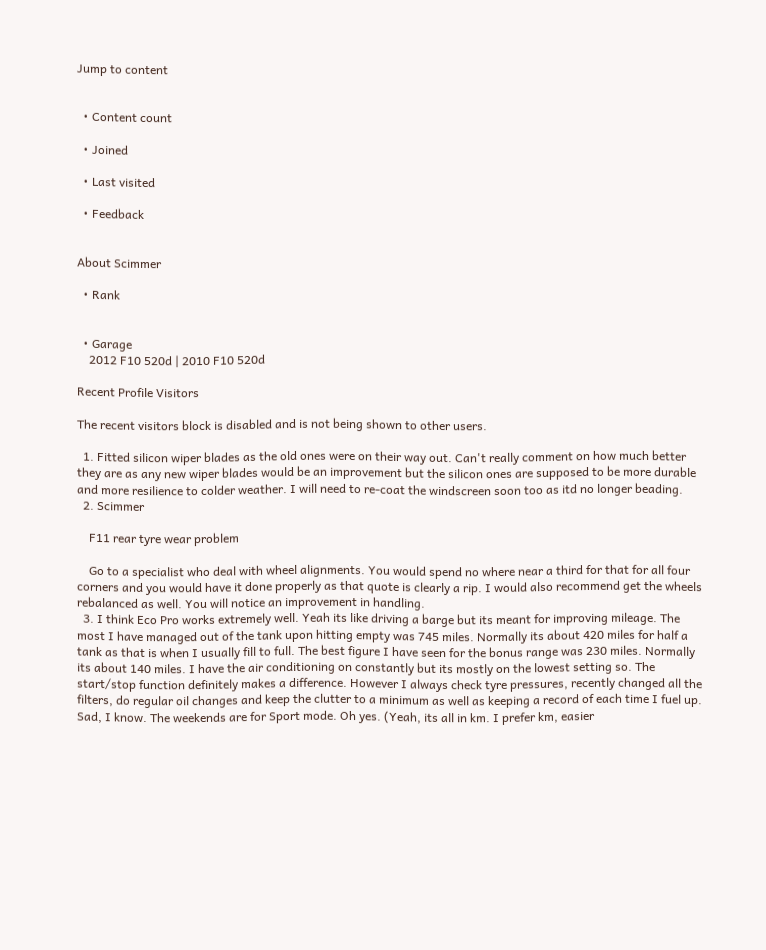Jump to content


  • Content count

  • Joined

  • Last visited

  • Feedback


About Scimmer

  • Rank


  • Garage
    2012 F10 520d | 2010 F10 520d

Recent Profile Visitors

The recent visitors block is disabled and is not being shown to other users.

  1. Fitted silicon wiper blades as the old ones were on their way out. Can't really comment on how much better they are as any new wiper blades would be an improvement but the silicon ones are supposed to be more durable and more resilience to colder weather. I will need to re-coat the windscreen soon too as itd no longer beading.
  2. Scimmer

    F11 rear tyre wear problem

    Go to a specialist who deal with wheel alignments. You would spend no where near a third for that for all four corners and you would have it done properly as that quote is clearly a rip. I would also recommend get the wheels rebalanced as well. You will notice an improvement in handling.
  3. I think Eco Pro works extremely well. Yeah its like driving a barge but its meant for improving mileage. The most I have managed out of the tank upon hitting empty was 745 miles. Normally its about 420 miles for half a tank as that is when I usually fill to full. The best figure I have seen for the bonus range was 230 miles. Normally its about 140 miles. I have the air conditioning on constantly but its mostly on the lowest setting so. The start/stop function definitely makes a difference. However I always check tyre pressures, recently changed all the filters, do regular oil changes and keep the clutter to a minimum as well as keeping a record of each time I fuel up. Sad, I know. The weekends are for Sport mode. Oh yes. (Yeah, its all in km. I prefer km, easier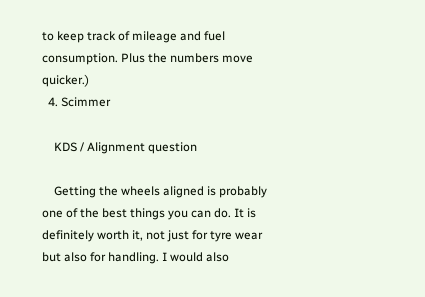to keep track of mileage and fuel consumption. Plus the numbers move quicker.)
  4. Scimmer

    KDS / Alignment question

    Getting the wheels aligned is probably one of the best things you can do. It is definitely worth it, not just for tyre wear but also for handling. I would also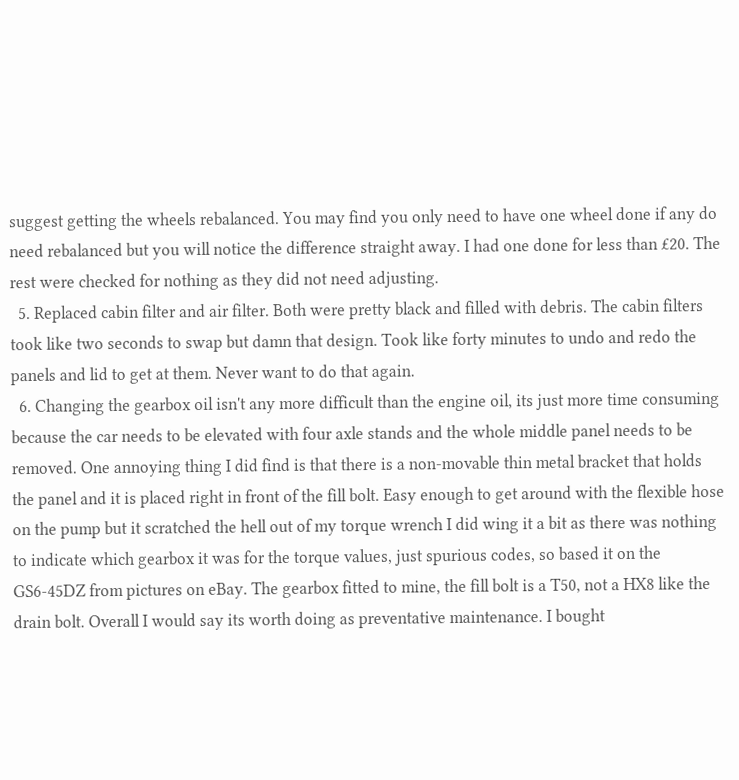suggest getting the wheels rebalanced. You may find you only need to have one wheel done if any do need rebalanced but you will notice the difference straight away. I had one done for less than £20. The rest were checked for nothing as they did not need adjusting.
  5. Replaced cabin filter and air filter. Both were pretty black and filled with debris. The cabin filters took like two seconds to swap but damn that design. Took like forty minutes to undo and redo the panels and lid to get at them. Never want to do that again.
  6. Changing the gearbox oil isn't any more difficult than the engine oil, its just more time consuming because the car needs to be elevated with four axle stands and the whole middle panel needs to be removed. One annoying thing I did find is that there is a non-movable thin metal bracket that holds the panel and it is placed right in front of the fill bolt. Easy enough to get around with the flexible hose on the pump but it scratched the hell out of my torque wrench I did wing it a bit as there was nothing to indicate which gearbox it was for the torque values, just spurious codes, so based it on the GS6-45DZ from pictures on eBay. The gearbox fitted to mine, the fill bolt is a T50, not a HX8 like the drain bolt. Overall I would say its worth doing as preventative maintenance. I bought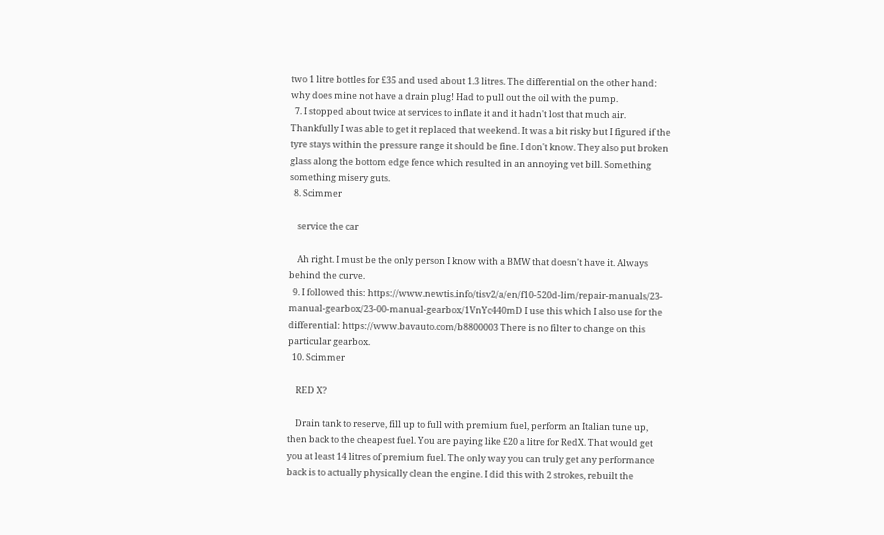two 1 litre bottles for £35 and used about 1.3 litres. The differential on the other hand: why does mine not have a drain plug! Had to pull out the oil with the pump.
  7. I stopped about twice at services to inflate it and it hadn't lost that much air. Thankfully I was able to get it replaced that weekend. It was a bit risky but I figured if the tyre stays within the pressure range it should be fine. I don't know. They also put broken glass along the bottom edge fence which resulted in an annoying vet bill. Something something misery guts.
  8. Scimmer

    service the car

    Ah right. I must be the only person I know with a BMW that doesn't have it. Always behind the curve.
  9. I followed this: https://www.newtis.info/tisv2/a/en/f10-520d-lim/repair-manuals/23-manual-gearbox/23-00-manual-gearbox/1VnYc440mD I use this which I also use for the differential: https://www.bavauto.com/b8800003 There is no filter to change on this particular gearbox.
  10. Scimmer

    RED X?

    Drain tank to reserve, fill up to full with premium fuel, perform an Italian tune up, then back to the cheapest fuel. You are paying like £20 a litre for RedX. That would get you at least 14 litres of premium fuel. The only way you can truly get any performance back is to actually physically clean the engine. I did this with 2 strokes, rebuilt the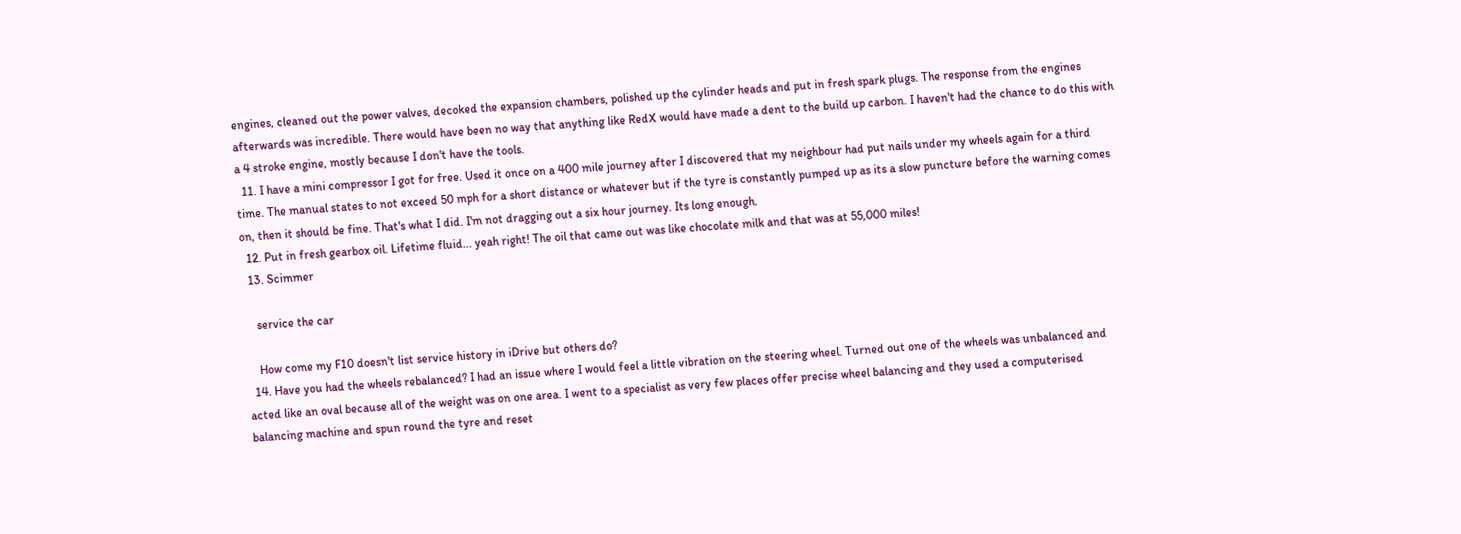engines, cleaned out the power valves, decoked the expansion chambers, polished up the cylinder heads and put in fresh spark plugs. The response from the engines afterwards was incredible. There would have been no way that anything like RedX would have made a dent to the build up carbon. I haven't had the chance to do this with a 4 stroke engine, mostly because I don't have the tools.
  11. I have a mini compressor I got for free. Used it once on a 400 mile journey after I discovered that my neighbour had put nails under my wheels again for a third time. The manual states to not exceed 50 mph for a short distance or whatever but if the tyre is constantly pumped up as its a slow puncture before the warning comes on, then it should be fine. That's what I did. I'm not dragging out a six hour journey. Its long enough.
  12. Put in fresh gearbox oil. Lifetime fluid... yeah right! The oil that came out was like chocolate milk and that was at 55,000 miles!
  13. Scimmer

    service the car

    How come my F10 doesn't list service history in iDrive but others do?
  14. Have you had the wheels rebalanced? I had an issue where I would feel a little vibration on the steering wheel. Turned out one of the wheels was unbalanced and acted like an oval because all of the weight was on one area. I went to a specialist as very few places offer precise wheel balancing and they used a computerised balancing machine and spun round the tyre and reset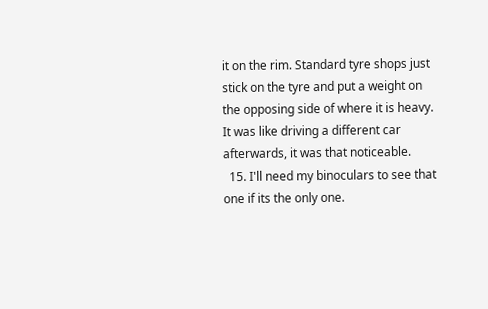it on the rim. Standard tyre shops just stick on the tyre and put a weight on the opposing side of where it is heavy. It was like driving a different car afterwards, it was that noticeable.
  15. I'll need my binoculars to see that one if its the only one.